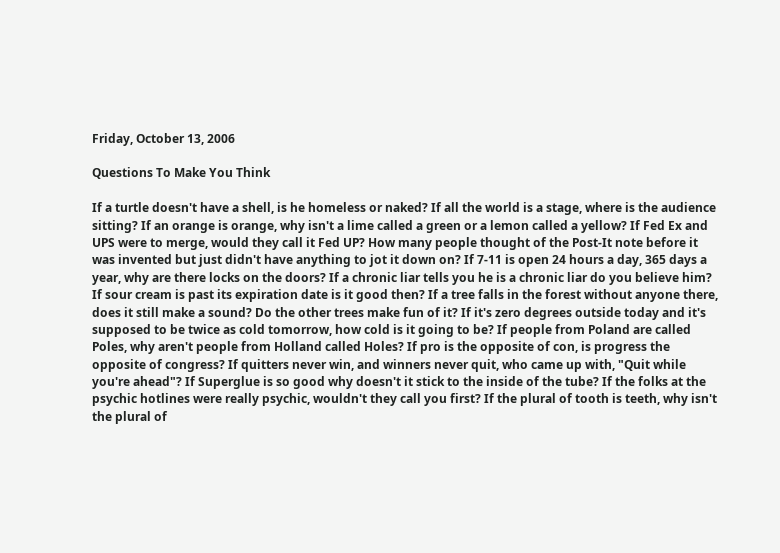Friday, October 13, 2006

Questions To Make You Think

If a turtle doesn't have a shell, is he homeless or naked? If all the world is a stage, where is the audience sitting? If an orange is orange, why isn't a lime called a green or a lemon called a yellow? If Fed Ex and UPS were to merge, would they call it Fed UP? How many people thought of the Post-It note before it was invented but just didn't have anything to jot it down on? If 7-11 is open 24 hours a day, 365 days a year, why are there locks on the doors? If a chronic liar tells you he is a chronic liar do you believe him? If sour cream is past its expiration date is it good then? If a tree falls in the forest without anyone there, does it still make a sound? Do the other trees make fun of it? If it's zero degrees outside today and it's supposed to be twice as cold tomorrow, how cold is it going to be? If people from Poland are called Poles, why aren't people from Holland called Holes? If pro is the opposite of con, is progress the opposite of congress? If quitters never win, and winners never quit, who came up with, "Quit while you're ahead"? If Superglue is so good why doesn't it stick to the inside of the tube? If the folks at the psychic hotlines were really psychic, wouldn't they call you first? If the plural of tooth is teeth, why isn't the plural of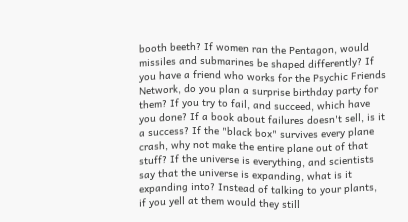booth beeth? If women ran the Pentagon, would missiles and submarines be shaped differently? If you have a friend who works for the Psychic Friends Network, do you plan a surprise birthday party for them? If you try to fail, and succeed, which have you done? If a book about failures doesn't sell, is it a success? If the "black box" survives every plane crash, why not make the entire plane out of that stuff? If the universe is everything, and scientists say that the universe is expanding, what is it expanding into? Instead of talking to your plants, if you yell at them would they still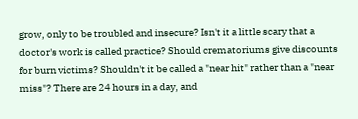grow, only to be troubled and insecure? Isn't it a little scary that a doctor's work is called practice? Should crematoriums give discounts for burn victims? Shouldn't it be called a "near hit" rather than a "near miss"? There are 24 hours in a day, and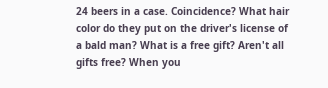24 beers in a case. Coincidence? What hair color do they put on the driver's license of a bald man? What is a free gift? Aren't all gifts free? When you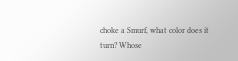choke a Smurf, what color does it turn? Whose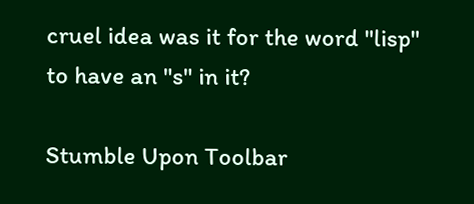cruel idea was it for the word "lisp" to have an "s" in it?

Stumble Upon Toolbar